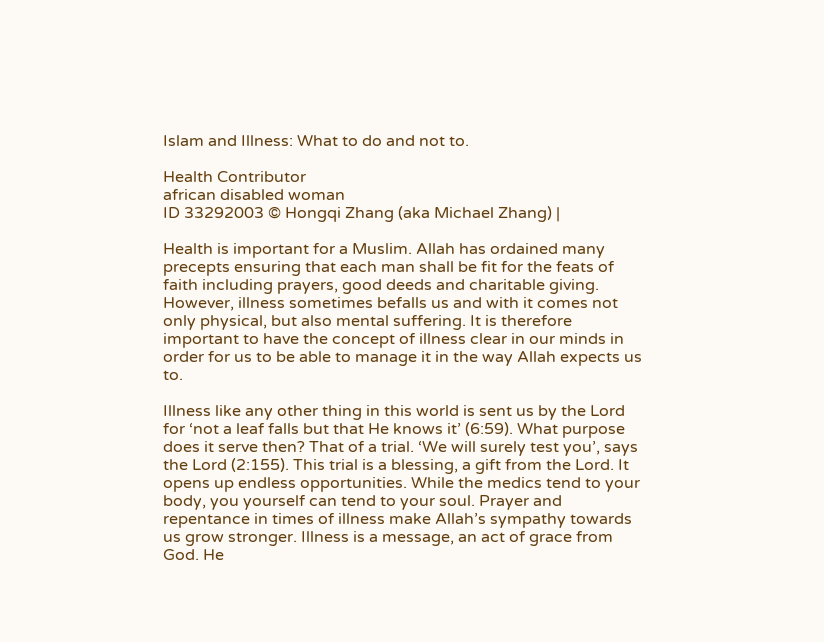Islam and Illness: What to do and not to.

Health Contributor
african disabled woman
ID 33292003 © Hongqi Zhang (aka Michael Zhang) |

Health is important for a Muslim. Allah has ordained many precepts ensuring that each man shall be fit for the feats of faith including prayers, good deeds and charitable giving. However, illness sometimes befalls us and with it comes not only physical, but also mental suffering. It is therefore important to have the concept of illness clear in our minds in order for us to be able to manage it in the way Allah expects us to.

Illness like any other thing in this world is sent us by the Lord for ‘not a leaf falls but that He knows it’ (6:59). What purpose does it serve then? That of a trial. ‘We will surely test you’, says the Lord (2:155). This trial is a blessing, a gift from the Lord. It opens up endless opportunities. While the medics tend to your body, you yourself can tend to your soul. Prayer and repentance in times of illness make Allah’s sympathy towards us grow stronger. Illness is a message, an act of grace from God. He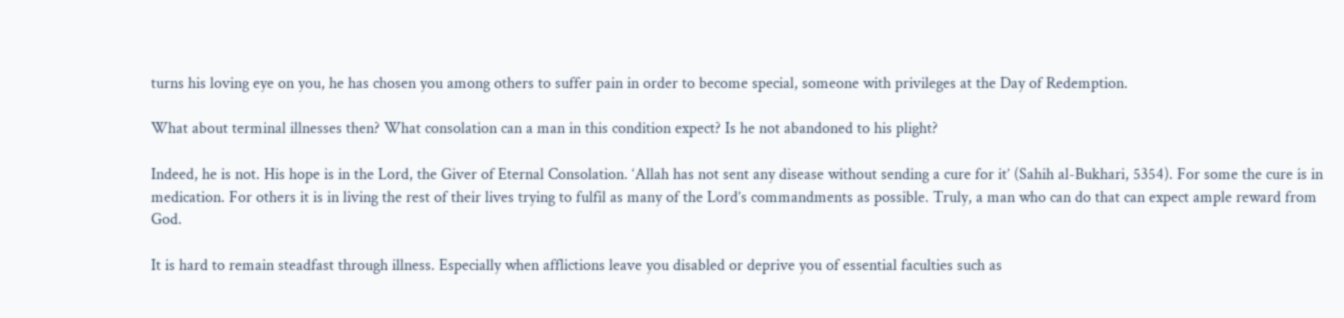turns his loving eye on you, he has chosen you among others to suffer pain in order to become special, someone with privileges at the Day of Redemption.

What about terminal illnesses then? What consolation can a man in this condition expect? Is he not abandoned to his plight?

Indeed, he is not. His hope is in the Lord, the Giver of Eternal Consolation. ‘Allah has not sent any disease without sending a cure for it’ (Sahih al-Bukhari, 5354). For some the cure is in medication. For others it is in living the rest of their lives trying to fulfil as many of the Lord’s commandments as possible. Truly, a man who can do that can expect ample reward from God.

It is hard to remain steadfast through illness. Especially when afflictions leave you disabled or deprive you of essential faculties such as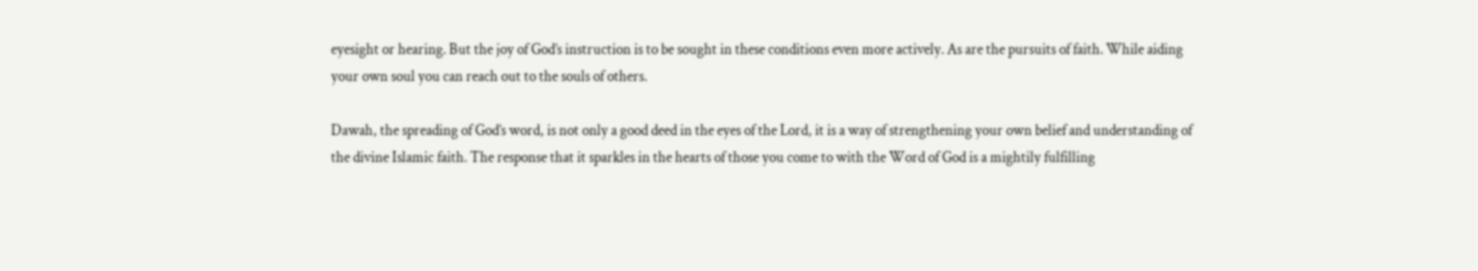eyesight or hearing. But the joy of God’s instruction is to be sought in these conditions even more actively. As are the pursuits of faith. While aiding your own soul you can reach out to the souls of others.

Dawah, the spreading of God’s word, is not only a good deed in the eyes of the Lord, it is a way of strengthening your own belief and understanding of the divine Islamic faith. The response that it sparkles in the hearts of those you come to with the Word of God is a mightily fulfilling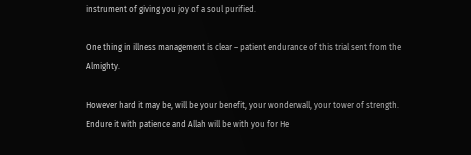instrument of giving you joy of a soul purified.

One thing in illness management is clear – patient endurance of this trial sent from the Almighty.

However hard it may be, will be your benefit, your wonderwall, your tower of strength. Endure it with patience and Allah will be with you for He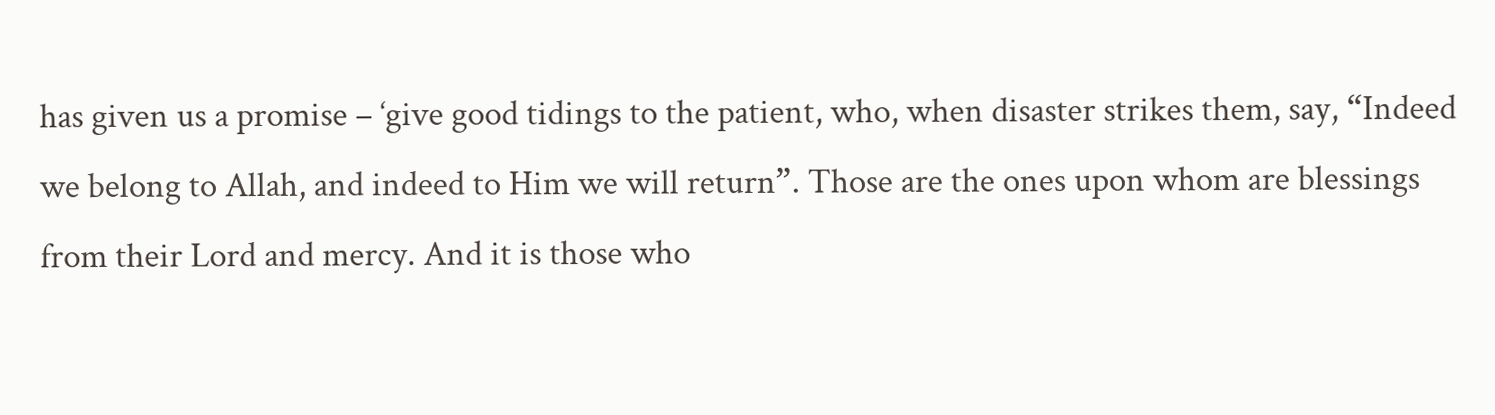has given us a promise – ‘give good tidings to the patient, who, when disaster strikes them, say, “Indeed we belong to Allah, and indeed to Him we will return”. Those are the ones upon whom are blessings from their Lord and mercy. And it is those who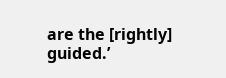are the [rightly] guided.’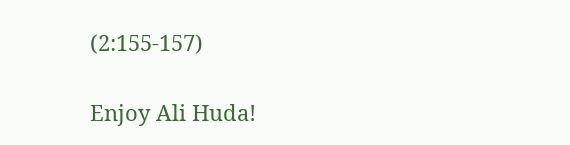(2:155-157)

Enjoy Ali Huda!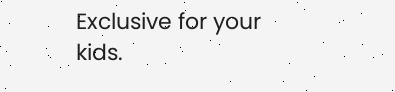Exclusive for your kids.